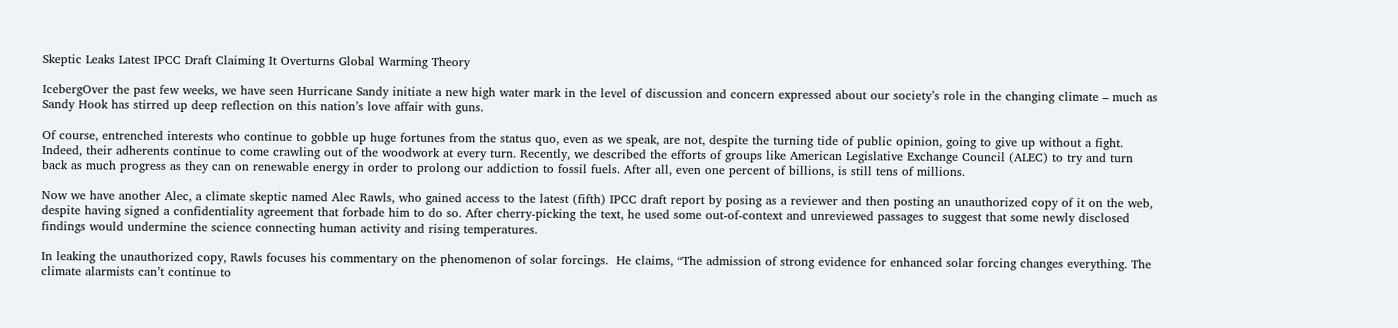Skeptic Leaks Latest IPCC Draft Claiming It Overturns Global Warming Theory

IcebergOver the past few weeks, we have seen Hurricane Sandy initiate a new high water mark in the level of discussion and concern expressed about our society’s role in the changing climate – much as Sandy Hook has stirred up deep reflection on this nation’s love affair with guns.

Of course, entrenched interests who continue to gobble up huge fortunes from the status quo, even as we speak, are not, despite the turning tide of public opinion, going to give up without a fight. Indeed, their adherents continue to come crawling out of the woodwork at every turn. Recently, we described the efforts of groups like American Legislative Exchange Council (ALEC) to try and turn back as much progress as they can on renewable energy in order to prolong our addiction to fossil fuels. After all, even one percent of billions, is still tens of millions.

Now we have another Alec, a climate skeptic named Alec Rawls, who gained access to the latest (fifth) IPCC draft report by posing as a reviewer and then posting an unauthorized copy of it on the web, despite having signed a confidentiality agreement that forbade him to do so. After cherry-picking the text, he used some out-of-context and unreviewed passages to suggest that some newly disclosed findings would undermine the science connecting human activity and rising temperatures.

In leaking the unauthorized copy, Rawls focuses his commentary on the phenomenon of solar forcings.  He claims, “The admission of strong evidence for enhanced solar forcing changes everything. The climate alarmists can’t continue to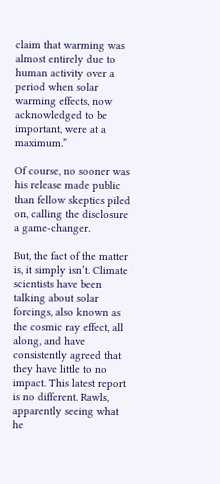claim that warming was almost entirely due to human activity over a period when solar warming effects, now acknowledged to be important, were at a maximum.”

Of course, no sooner was his release made public than fellow skeptics piled on, calling the disclosure a game-changer.

But, the fact of the matter is, it simply isn’t. Climate scientists have been talking about solar forcings, also known as the cosmic ray effect, all along, and have consistently agreed that they have little to no impact. This latest report is no different. Rawls, apparently seeing what he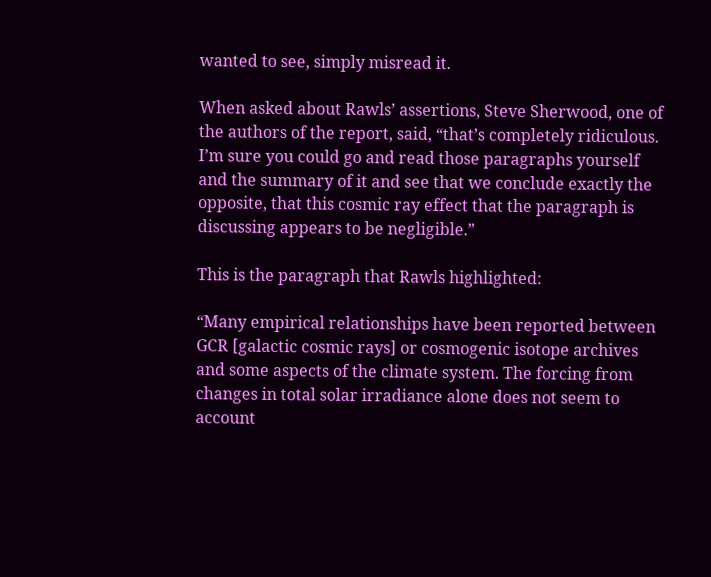wanted to see, simply misread it.

When asked about Rawls’ assertions, Steve Sherwood, one of the authors of the report, said, “that’s completely ridiculous. I’m sure you could go and read those paragraphs yourself and the summary of it and see that we conclude exactly the opposite, that this cosmic ray effect that the paragraph is discussing appears to be negligible.”

This is the paragraph that Rawls highlighted:

“Many empirical relationships have been reported between GCR [galactic cosmic rays] or cosmogenic isotope archives and some aspects of the climate system. The forcing from changes in total solar irradiance alone does not seem to account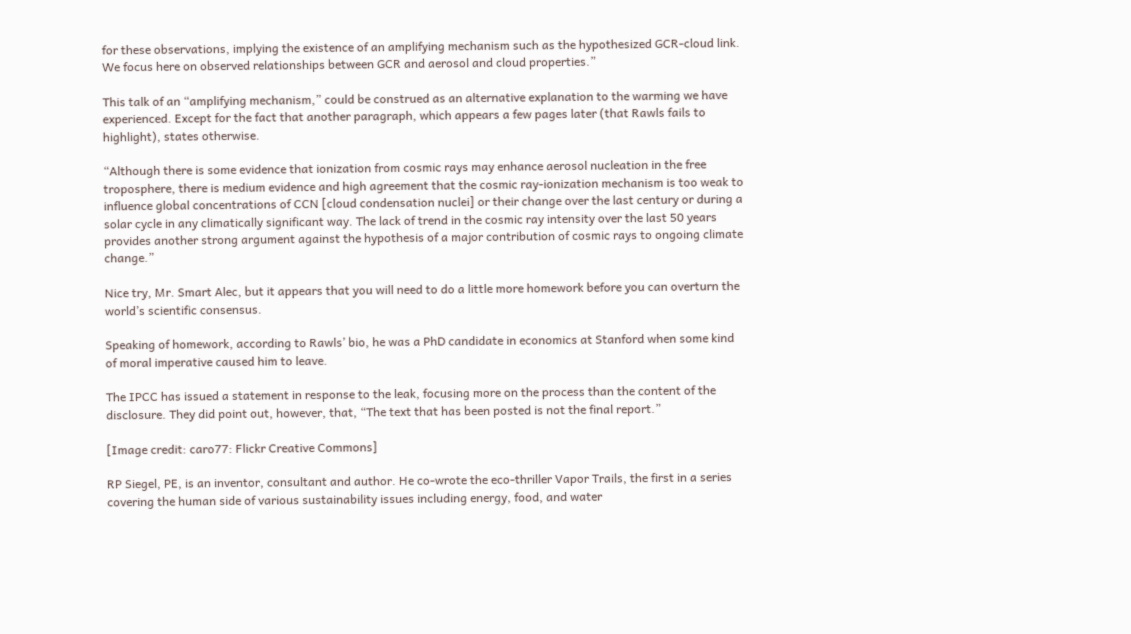for these observations, implying the existence of an amplifying mechanism such as the hypothesized GCR-cloud link. We focus here on observed relationships between GCR and aerosol and cloud properties.”

This talk of an “amplifying mechanism,” could be construed as an alternative explanation to the warming we have experienced. Except for the fact that another paragraph, which appears a few pages later (that Rawls fails to highlight), states otherwise.

“Although there is some evidence that ionization from cosmic rays may enhance aerosol nucleation in the free troposphere, there is medium evidence and high agreement that the cosmic ray-ionization mechanism is too weak to influence global concentrations of CCN [cloud condensation nuclei] or their change over the last century or during a solar cycle in any climatically significant way. The lack of trend in the cosmic ray intensity over the last 50 years provides another strong argument against the hypothesis of a major contribution of cosmic rays to ongoing climate change.”

Nice try, Mr. Smart Alec, but it appears that you will need to do a little more homework before you can overturn the world’s scientific consensus.

Speaking of homework, according to Rawls’ bio, he was a PhD candidate in economics at Stanford when some kind of moral imperative caused him to leave.

The IPCC has issued a statement in response to the leak, focusing more on the process than the content of the disclosure. They did point out, however, that, “The text that has been posted is not the final report.”

[Image credit: caro77: Flickr Creative Commons]

RP Siegel, PE, is an inventor, consultant and author. He co-wrote the eco-thriller Vapor Trails, the first in a series covering the human side of various sustainability issues including energy, food, and water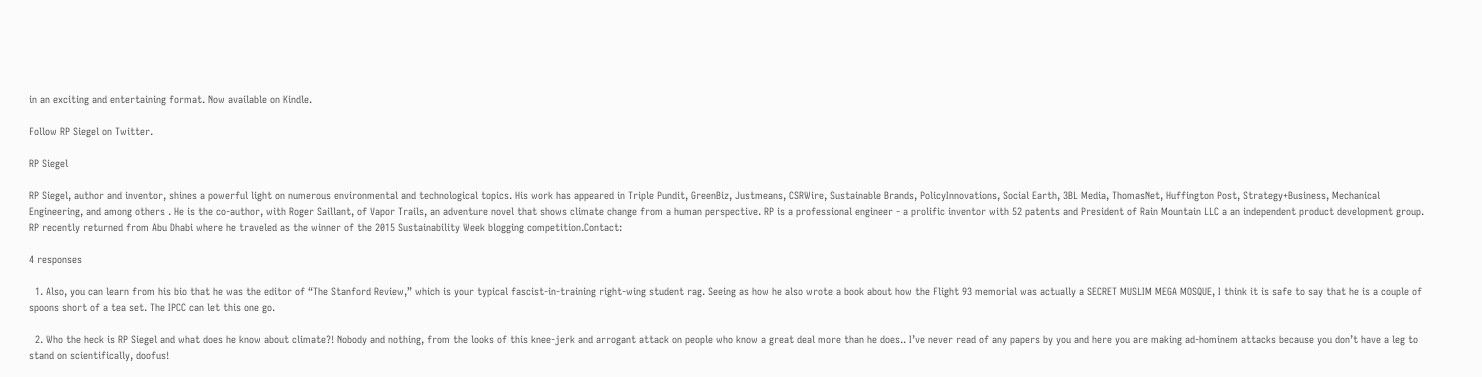in an exciting and entertaining format. Now available on Kindle.

Follow RP Siegel on Twitter.

RP Siegel

RP Siegel, author and inventor, shines a powerful light on numerous environmental and technological topics. His work has appeared in Triple Pundit, GreenBiz, Justmeans, CSRWire, Sustainable Brands, PolicyInnovations, Social Earth, 3BL Media, ThomasNet, Huffington Post, Strategy+Business, Mechanical Engineering, and among others . He is the co-author, with Roger Saillant, of Vapor Trails, an adventure novel that shows climate change from a human perspective. RP is a professional engineer - a prolific inventor with 52 patents and President of Rain Mountain LLC a an independent product development group. RP recently returned from Abu Dhabi where he traveled as the winner of the 2015 Sustainability Week blogging competition.Contact:

4 responses

  1. Also, you can learn from his bio that he was the editor of “The Stanford Review,” which is your typical fascist-in-training right-wing student rag. Seeing as how he also wrote a book about how the Flight 93 memorial was actually a SECRET MUSLIM MEGA MOSQUE, I think it is safe to say that he is a couple of spoons short of a tea set. The IPCC can let this one go.

  2. Who the heck is RP Siegel and what does he know about climate?! Nobody and nothing, from the looks of this knee-jerk and arrogant attack on people who know a great deal more than he does.. I’ve never read of any papers by you and here you are making ad-hominem attacks because you don’t have a leg to stand on scientifically, doofus!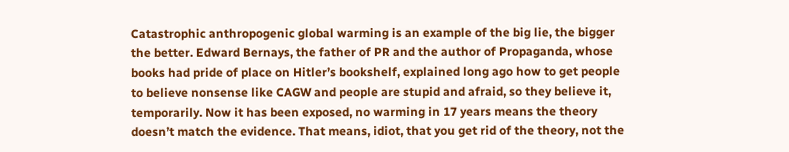Catastrophic anthropogenic global warming is an example of the big lie, the bigger the better. Edward Bernays, the father of PR and the author of Propaganda, whose books had pride of place on Hitler’s bookshelf, explained long ago how to get people to believe nonsense like CAGW and people are stupid and afraid, so they believe it, temporarily. Now it has been exposed, no warming in 17 years means the theory doesn’t match the evidence. That means, idiot, that you get rid of the theory, not the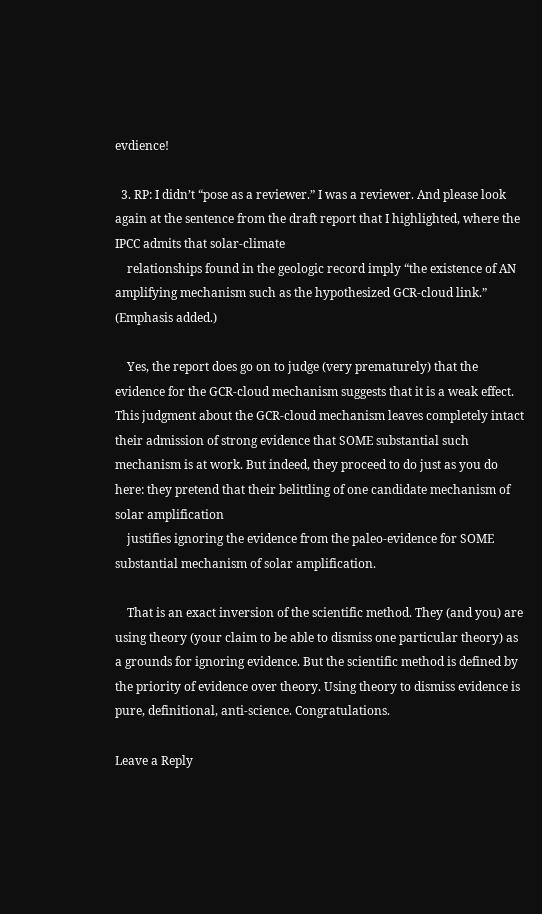evdience!

  3. RP: I didn’t “pose as a reviewer.” I was a reviewer. And please look again at the sentence from the draft report that I highlighted, where the IPCC admits that solar-climate
    relationships found in the geologic record imply “the existence of AN amplifying mechanism such as the hypothesized GCR-cloud link.” (Emphasis added.)

    Yes, the report does go on to judge (very prematurely) that the evidence for the GCR-cloud mechanism suggests that it is a weak effect. This judgment about the GCR-cloud mechanism leaves completely intact their admission of strong evidence that SOME substantial such mechanism is at work. But indeed, they proceed to do just as you do here: they pretend that their belittling of one candidate mechanism of solar amplification
    justifies ignoring the evidence from the paleo-evidence for SOME substantial mechanism of solar amplification.

    That is an exact inversion of the scientific method. They (and you) are using theory (your claim to be able to dismiss one particular theory) as a grounds for ignoring evidence. But the scientific method is defined by the priority of evidence over theory. Using theory to dismiss evidence is pure, definitional, anti-science. Congratulations.

Leave a Reply